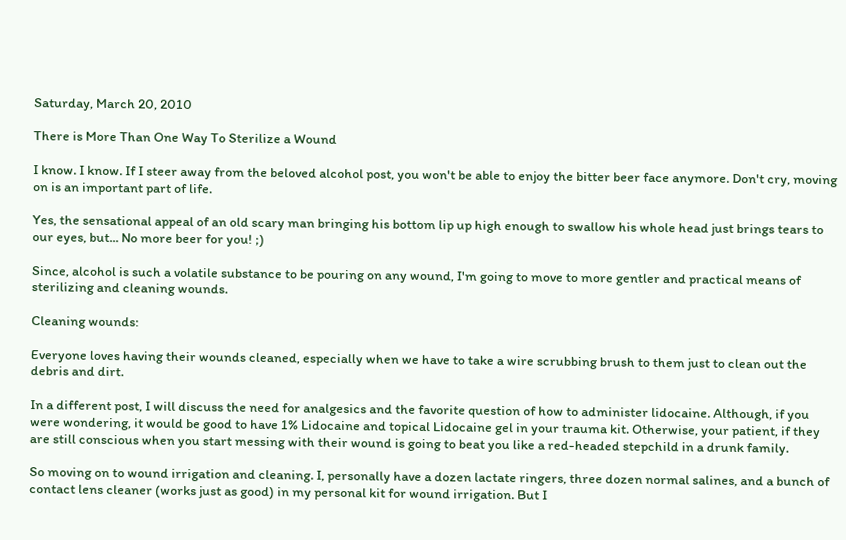Saturday, March 20, 2010

There is More Than One Way To Sterilize a Wound

I know. I know. If I steer away from the beloved alcohol post, you won't be able to enjoy the bitter beer face anymore. Don't cry, moving on is an important part of life.

Yes, the sensational appeal of an old scary man bringing his bottom lip up high enough to swallow his whole head just brings tears to our eyes, but... No more beer for you! ;)

Since, alcohol is such a volatile substance to be pouring on any wound, I'm going to move to more gentler and practical means of sterilizing and cleaning wounds.

Cleaning wounds:

Everyone loves having their wounds cleaned, especially when we have to take a wire scrubbing brush to them just to clean out the debris and dirt.

In a different post, I will discuss the need for analgesics and the favorite question of how to administer lidocaine. Although, if you were wondering, it would be good to have 1% Lidocaine and topical Lidocaine gel in your trauma kit. Otherwise, your patient, if they are still conscious when you start messing with their wound is going to beat you like a red-headed stepchild in a drunk family.

So moving on to wound irrigation and cleaning. I, personally have a dozen lactate ringers, three dozen normal salines, and a bunch of contact lens cleaner (works just as good) in my personal kit for wound irrigation. But I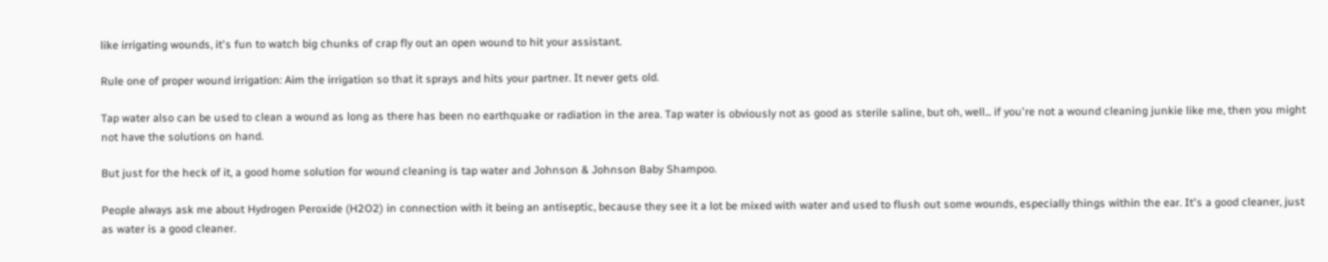like irrigating wounds, it's fun to watch big chunks of crap fly out an open wound to hit your assistant.

Rule one of proper wound irrigation: Aim the irrigation so that it sprays and hits your partner. It never gets old.

Tap water also can be used to clean a wound as long as there has been no earthquake or radiation in the area. Tap water is obviously not as good as sterile saline, but oh, well... if you're not a wound cleaning junkie like me, then you might not have the solutions on hand.

But just for the heck of it, a good home solution for wound cleaning is tap water and Johnson & Johnson Baby Shampoo.

People always ask me about Hydrogen Peroxide (H2O2) in connection with it being an antiseptic, because they see it a lot be mixed with water and used to flush out some wounds, especially things within the ear. It's a good cleaner, just as water is a good cleaner.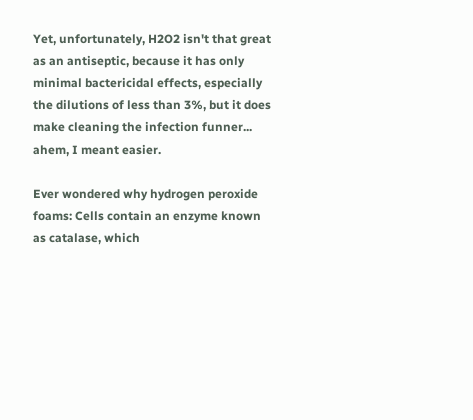Yet, unfortunately, H2O2 isn't that great as an antiseptic, because it has only minimal bactericidal effects, especially the dilutions of less than 3%, but it does make cleaning the infection funner... ahem, I meant easier.

Ever wondered why hydrogen peroxide foams: Cells contain an enzyme known as catalase, which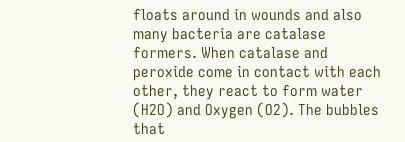floats around in wounds and also many bacteria are catalase formers. When catalase and peroxide come in contact with each other, they react to form water (H2O) and Oxygen (O2). The bubbles that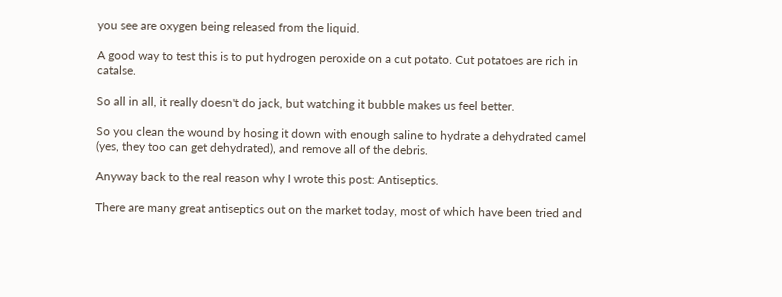you see are oxygen being released from the liquid.

A good way to test this is to put hydrogen peroxide on a cut potato. Cut potatoes are rich in catalse.

So all in all, it really doesn't do jack, but watching it bubble makes us feel better.

So you clean the wound by hosing it down with enough saline to hydrate a dehydrated camel (yes, they too can get dehydrated), and remove all of the debris.

Anyway back to the real reason why I wrote this post: Antiseptics.

There are many great antiseptics out on the market today, most of which have been tried and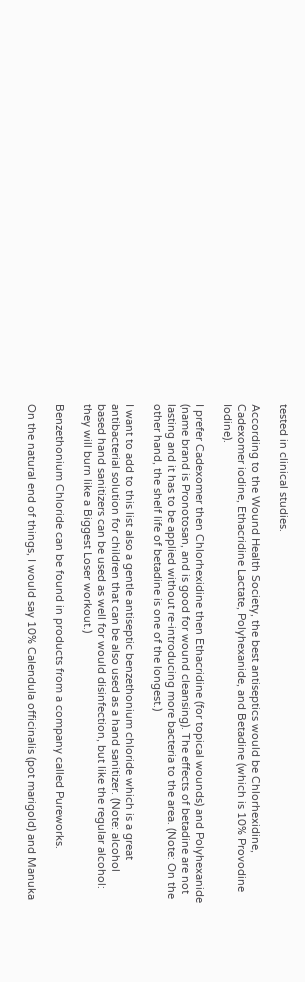tested in clinical studies.

According to the Wound Health Society, the best antiseptics would be Chlorhexidine, Cadexomer iodine, Ethacridine Lactate, Polyhexanide, and Betadine (which is 10% Provodine Iodine).

I prefer Cadexomer then Chlorhexidine then Ethacridine (for topical wounds) and Polyhexanide (name brand is Pronotosan, and is good for wound cleansing). The effects of betadine are not lasting and it has to be applied without re-introducing more bacteria to the area. (Note: On the other hand, the shelf life of betadine is one of the longest.)

I want to add to this list also a gentle antiseptic benzethonium chloride which is a great antibacterial solution for children that can be also used as a hand sanitizer. (Note: alcohol based hand sanitizers can be used as well for would disinfection, but like the regular alcohol: they will burn like a Biggest Loser workout.)

Benzethonium Chloride can be found in products from a company called Pureworks.

On the natural end of things, I would say 10% Calendula officinalis (pot marigold) and Manuka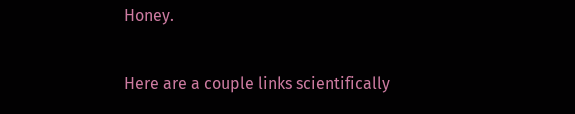Honey.

Here are a couple links scientifically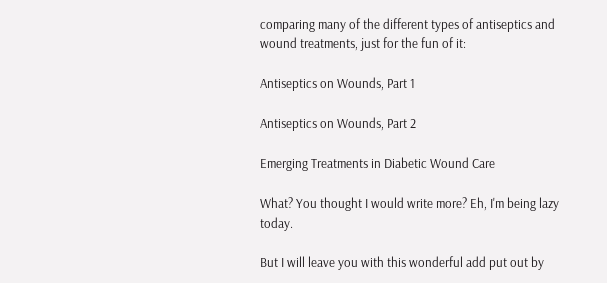comparing many of the different types of antiseptics and wound treatments, just for the fun of it:

Antiseptics on Wounds, Part 1

Antiseptics on Wounds, Part 2

Emerging Treatments in Diabetic Wound Care

What? You thought I would write more? Eh, I'm being lazy today.

But I will leave you with this wonderful add put out by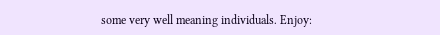some very well meaning individuals. Enjoy: